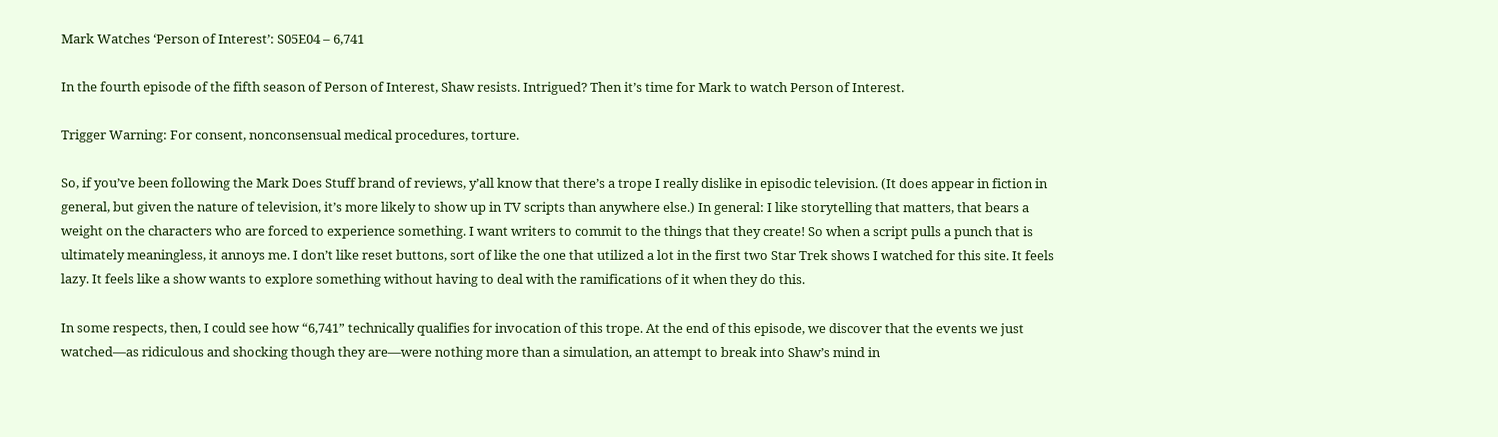Mark Watches ‘Person of Interest’: S05E04 – 6,741

In the fourth episode of the fifth season of Person of Interest, Shaw resists. Intrigued? Then it’s time for Mark to watch Person of Interest.

Trigger Warning: For consent, nonconsensual medical procedures, torture.

So, if you’ve been following the Mark Does Stuff brand of reviews, y’all know that there’s a trope I really dislike in episodic television. (It does appear in fiction in general, but given the nature of television, it’s more likely to show up in TV scripts than anywhere else.) In general: I like storytelling that matters, that bears a weight on the characters who are forced to experience something. I want writers to commit to the things that they create! So when a script pulls a punch that is ultimately meaningless, it annoys me. I don’t like reset buttons, sort of like the one that utilized a lot in the first two Star Trek shows I watched for this site. It feels lazy. It feels like a show wants to explore something without having to deal with the ramifications of it when they do this.

In some respects, then, I could see how “6,741” technically qualifies for invocation of this trope. At the end of this episode, we discover that the events we just watched—as ridiculous and shocking though they are—were nothing more than a simulation, an attempt to break into Shaw’s mind in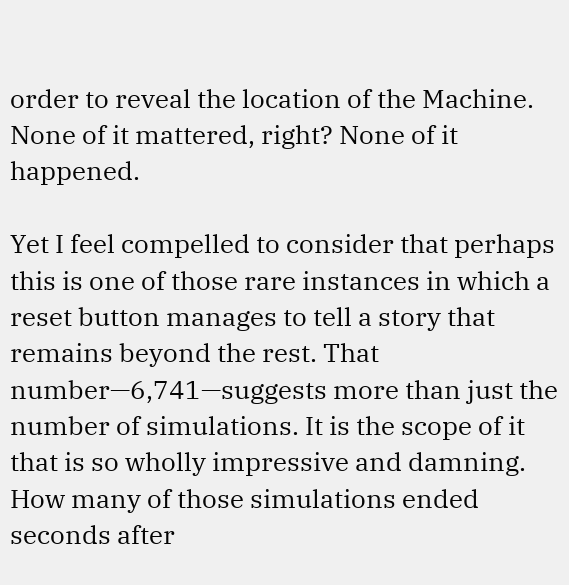order to reveal the location of the Machine. None of it mattered, right? None of it happened.

Yet I feel compelled to consider that perhaps this is one of those rare instances in which a reset button manages to tell a story that remains beyond the rest. That number—6,741—suggests more than just the number of simulations. It is the scope of it that is so wholly impressive and damning. How many of those simulations ended seconds after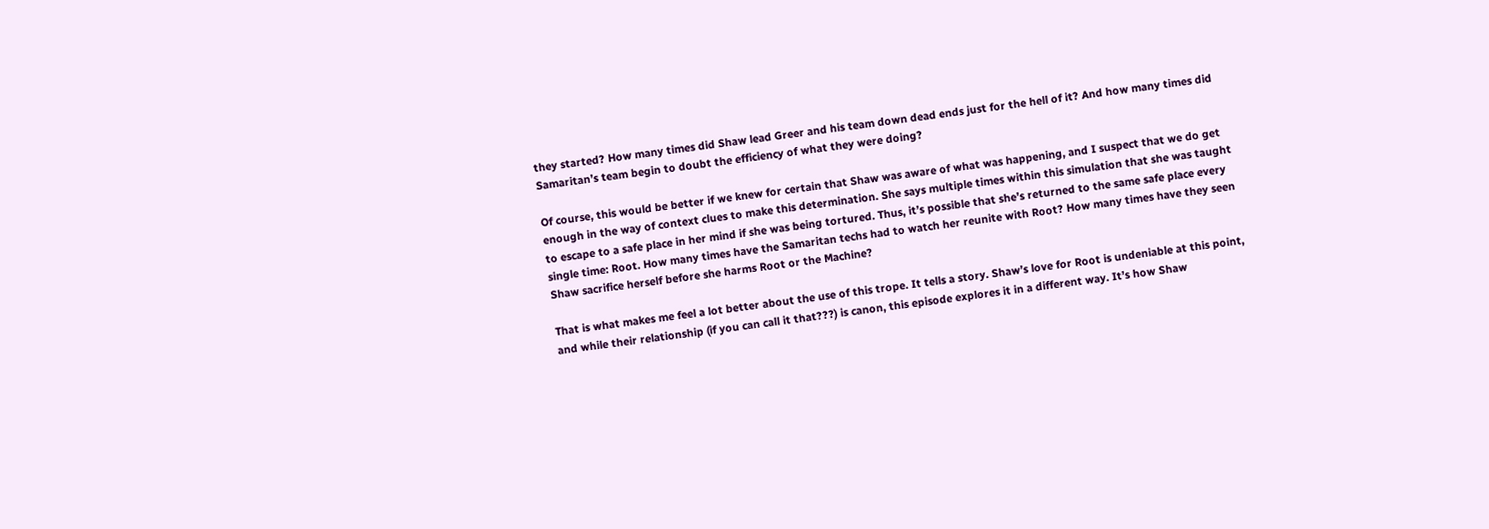they started? How many times did Shaw lead Greer and his team down dead ends just for the hell of it? And how many times did Samaritan’s team begin to doubt the efficiency of what they were doing?

Of course, this would be better if we knew for certain that Shaw was aware of what was happening, and I suspect that we do get enough in the way of context clues to make this determination. She says multiple times within this simulation that she was taught to escape to a safe place in her mind if she was being tortured. Thus, it’s possible that she’s returned to the same safe place every single time: Root. How many times have the Samaritan techs had to watch her reunite with Root? How many times have they seen Shaw sacrifice herself before she harms Root or the Machine?

That is what makes me feel a lot better about the use of this trope. It tells a story. Shaw’s love for Root is undeniable at this point, and while their relationship (if you can call it that???) is canon, this episode explores it in a different way. It’s how Shaw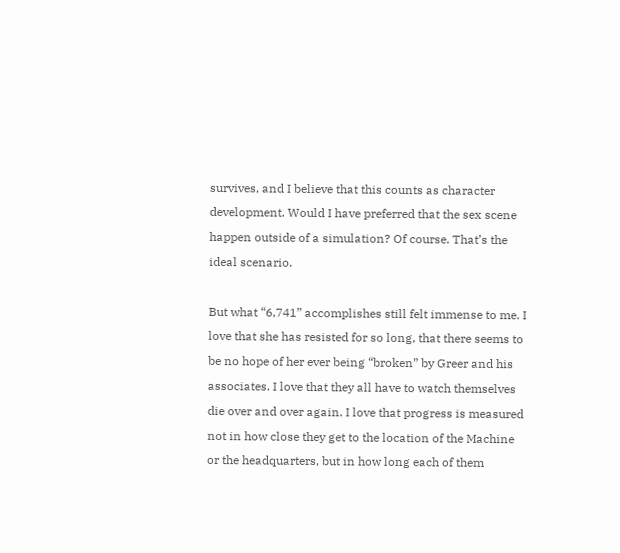survives, and I believe that this counts as character development. Would I have preferred that the sex scene happen outside of a simulation? Of course. That’s the ideal scenario.

But what “6,741” accomplishes still felt immense to me. I love that she has resisted for so long, that there seems to be no hope of her ever being “broken” by Greer and his associates. I love that they all have to watch themselves die over and over again. I love that progress is measured not in how close they get to the location of the Machine or the headquarters, but in how long each of them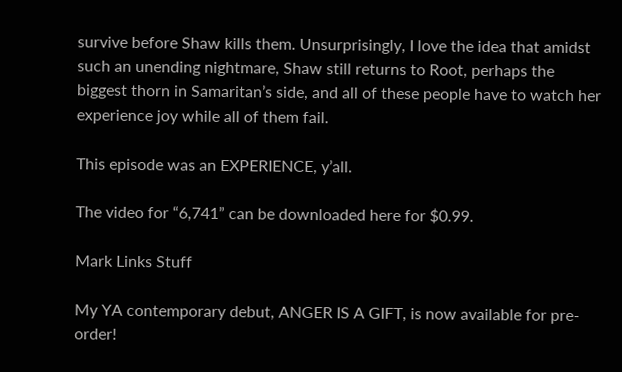survive before Shaw kills them. Unsurprisingly, I love the idea that amidst such an unending nightmare, Shaw still returns to Root, perhaps the biggest thorn in Samaritan’s side, and all of these people have to watch her experience joy while all of them fail.

This episode was an EXPERIENCE, y’all.

The video for “6,741” can be downloaded here for $0.99.

Mark Links Stuff

My YA contemporary debut, ANGER IS A GIFT, is now available for pre-order!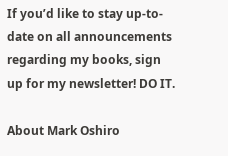If you’d like to stay up-to-date on all announcements regarding my books, sign up for my newsletter! DO IT.

About Mark Oshiro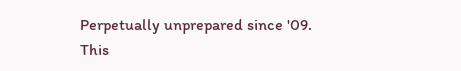Perpetually unprepared since '09.
This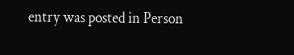entry was posted in Person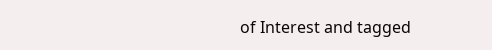of Interest and tagged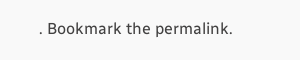. Bookmark the permalink.